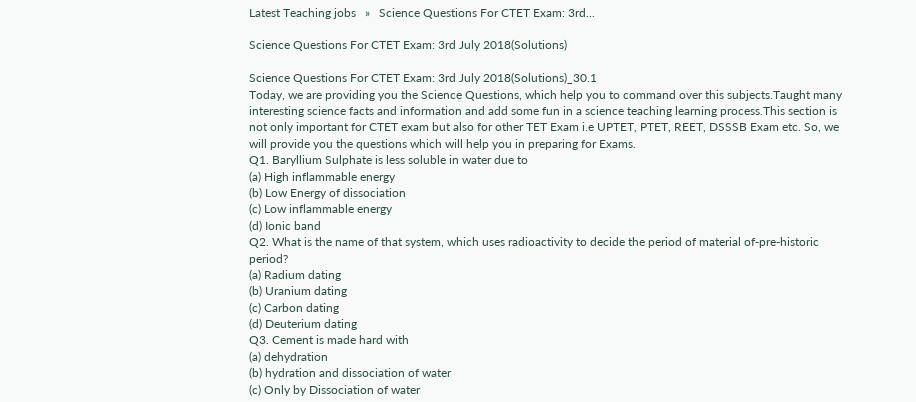Latest Teaching jobs   »   Science Questions For CTET Exam: 3rd...

Science Questions For CTET Exam: 3rd July 2018(Solutions)

Science Questions For CTET Exam: 3rd July 2018(Solutions)_30.1
Today, we are providing you the Science Questions, which help you to command over this subjects.Taught many interesting science facts and information and add some fun in a science teaching learning process.This section is not only important for CTET exam but also for other TET Exam i.e UPTET, PTET, REET, DSSSB Exam etc. So, we will provide you the questions which will help you in preparing for Exams.
Q1. Baryllium Sulphate is less soluble in water due to
(a) High inflammable energy
(b) Low Energy of dissociation
(c) Low inflammable energy
(d) Ionic band
Q2. What is the name of that system, which uses radioactivity to decide the period of material of-pre-historic period?
(a) Radium dating
(b) Uranium dating
(c) Carbon dating
(d) Deuterium dating
Q3. Cement is made hard with
(a) dehydration
(b) hydration and dissociation of water
(c) Only by Dissociation of water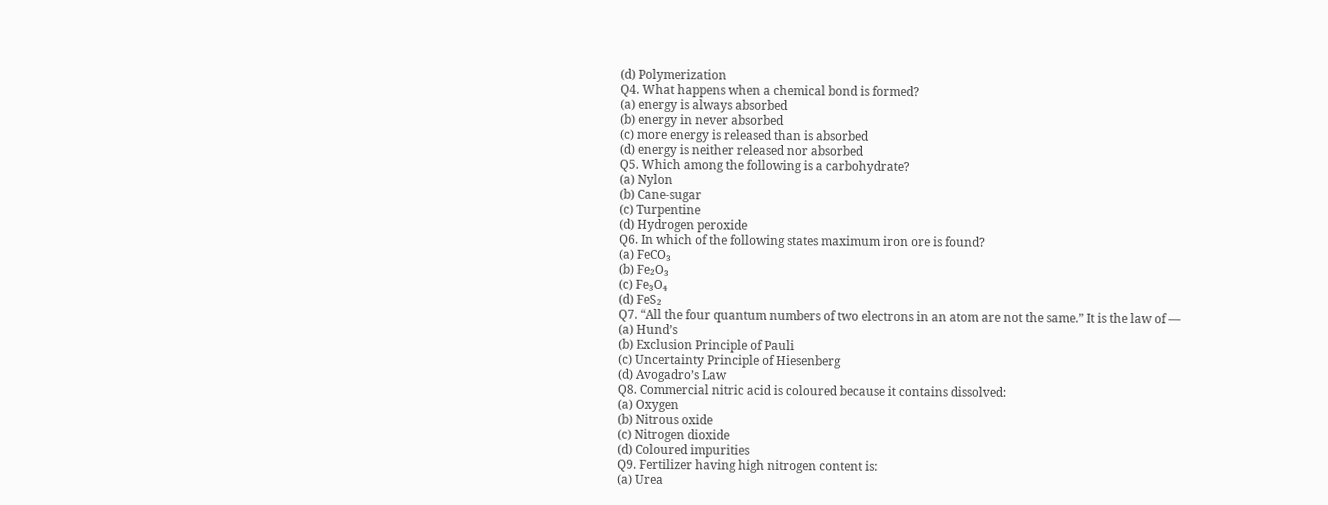(d) Polymerization
Q4. What happens when a chemical bond is formed?
(a) energy is always absorbed
(b) energy in never absorbed
(c) more energy is released than is absorbed
(d) energy is neither released nor absorbed
Q5. Which among the following is a carbohydrate?
(a) Nylon
(b) Cane-sugar
(c) Turpentine
(d) Hydrogen peroxide
Q6. In which of the following states maximum iron ore is found?
(a) FeCO₃
(b) Fe₂O₃
(c) Fe₃O₄
(d) FeS₂
Q7. “All the four quantum numbers of two electrons in an atom are not the same.” It is the law of —
(a) Hund’s
(b) Exclusion Principle of Pauli
(c) Uncertainty Principle of Hiesenberg
(d) Avogadro’s Law
Q8. Commercial nitric acid is coloured because it contains dissolved:
(a) Oxygen
(b) Nitrous oxide
(c) Nitrogen dioxide
(d) Coloured impurities
Q9. Fertilizer having high nitrogen content is:
(a) Urea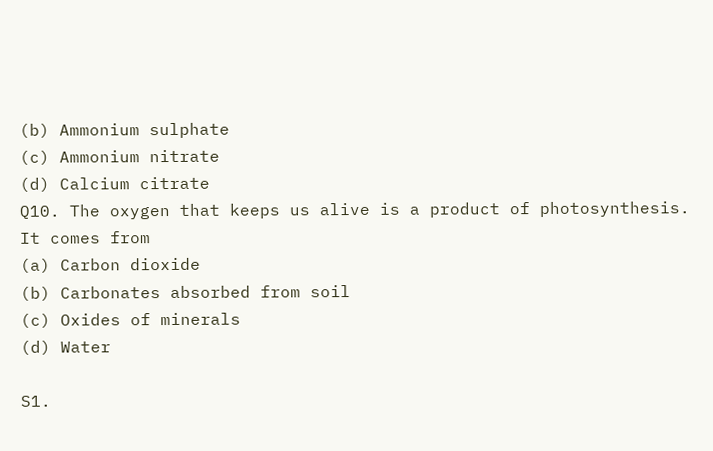(b) Ammonium sulphate
(c) Ammonium nitrate
(d) Calcium citrate
Q10. The oxygen that keeps us alive is a product of photosynthesis. It comes from
(a) Carbon dioxide
(b) Carbonates absorbed from soil
(c) Oxides of minerals
(d) Water

S1.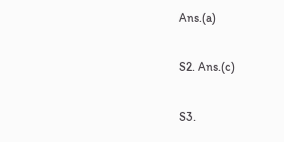Ans.(a)

S2. Ans.(c)

S3.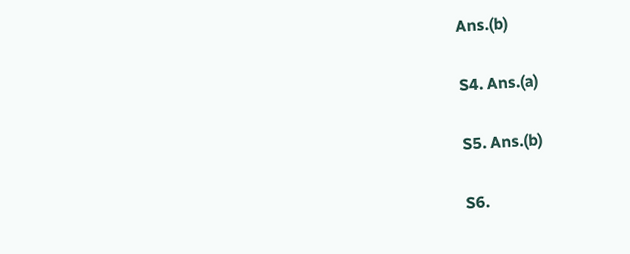Ans.(b)

S4. Ans.(a)

S5. Ans.(b)

S6.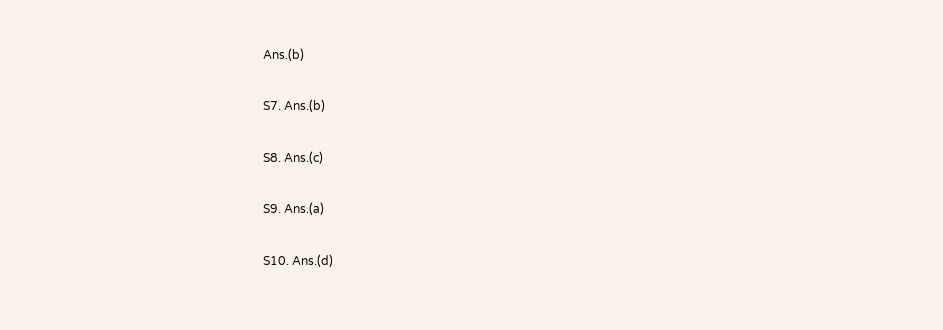Ans.(b)

S7. Ans.(b)

S8. Ans.(c)

S9. Ans.(a)

S10. Ans.(d)